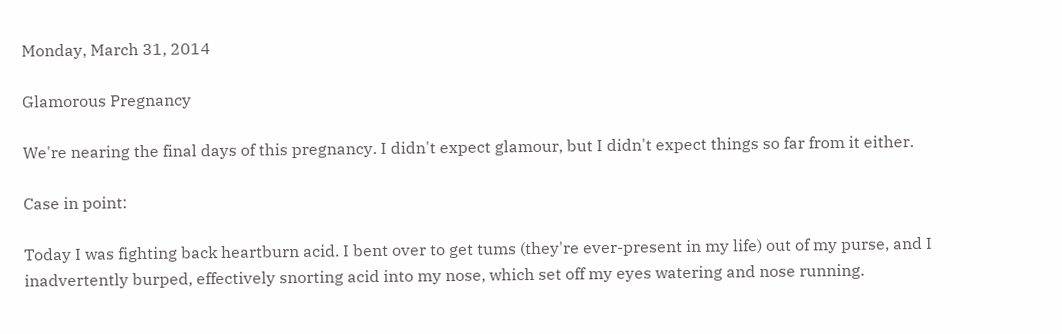Monday, March 31, 2014

Glamorous Pregnancy

We're nearing the final days of this pregnancy. I didn't expect glamour, but I didn't expect things so far from it either.

Case in point:

Today I was fighting back heartburn acid. I bent over to get tums (they're ever-present in my life) out of my purse, and I inadvertently burped, effectively snorting acid into my nose, which set off my eyes watering and nose running.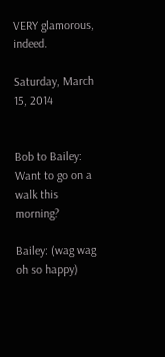VERY glamorous, indeed.

Saturday, March 15, 2014


Bob to Bailey: Want to go on a walk this morning?

Bailey: (wag wag oh so happy)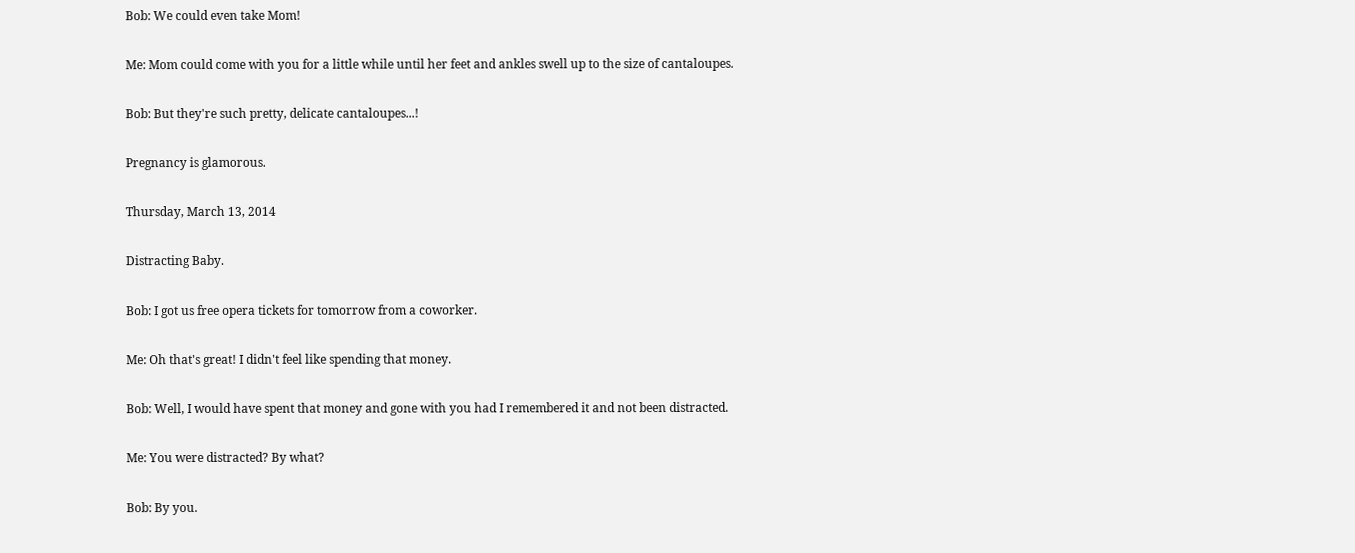Bob: We could even take Mom!

Me: Mom could come with you for a little while until her feet and ankles swell up to the size of cantaloupes.

Bob: But they're such pretty, delicate cantaloupes...!

Pregnancy is glamorous.

Thursday, March 13, 2014

Distracting Baby.

Bob: I got us free opera tickets for tomorrow from a coworker.

Me: Oh that's great! I didn't feel like spending that money.

Bob: Well, I would have spent that money and gone with you had I remembered it and not been distracted.

Me: You were distracted? By what?

Bob: By you.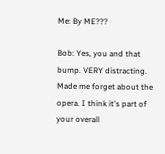Me: By ME???

Bob: Yes, you and that bump. VERY distracting. Made me forget about the opera. I think it's part of your overall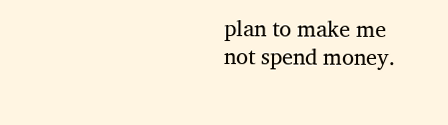plan to make me not spend money.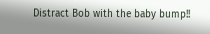Distract Bob with the baby bump!!